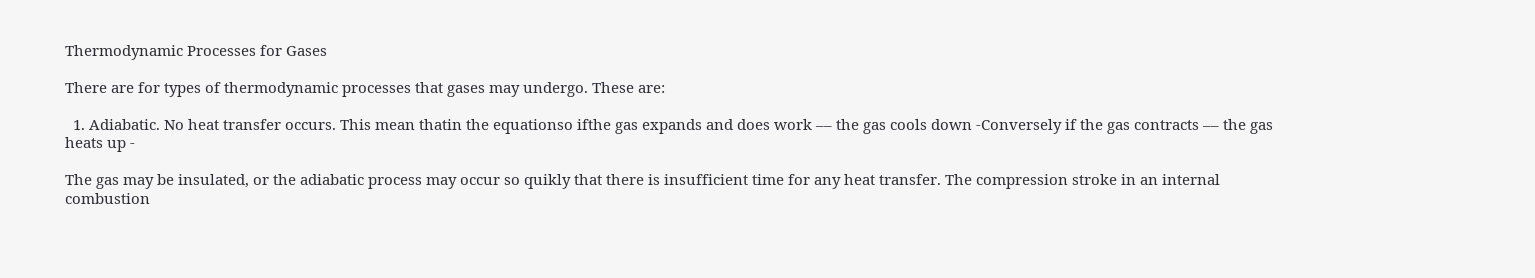Thermodynamic Processes for Gases

There are for types of thermodynamic processes that gases may undergo. These are:

  1. Adiabatic. No heat transfer occurs. This mean thatin the equationso ifthe gas expands and does work –– the gas cools down -Conversely if the gas contracts –– the gas heats up -

The gas may be insulated, or the adiabatic process may occur so quikly that there is insufficient time for any heat transfer. The compression stroke in an internal combustion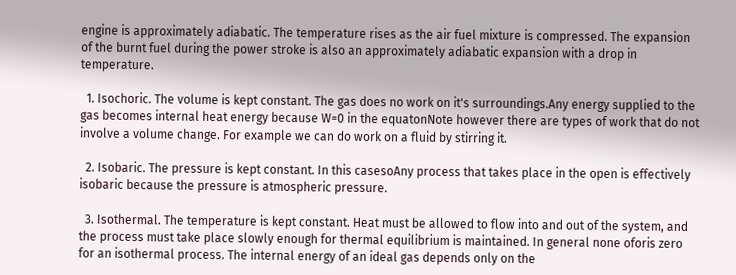engine is approximately adiabatic. The temperature rises as the air fuel mixture is compressed. The expansion of the burnt fuel during the power stroke is also an approximately adiabatic expansion with a drop in temperature.

  1. Isochoric. The volume is kept constant. The gas does no work on it's surroundings.Any energy supplied to the gas becomes internal heat energy because W=0 in the equatonNote however there are types of work that do not involve a volume change. For example we can do work on a fluid by stirring it.

  2. Isobaric. The pressure is kept constant. In this casesoAny process that takes place in the open is effectively isobaric because the pressure is atmospheric pressure.

  3. Isothermal. The temperature is kept constant. Heat must be allowed to flow into and out of the system, and the process must take place slowly enough for thermal equilibrium is maintained. In general none oforis zero for an isothermal process. The internal energy of an ideal gas depends only on the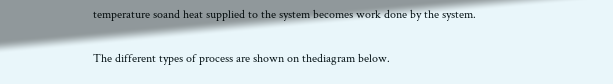temperature soand heat supplied to the system becomes work done by the system.

The different types of process are shown on thediagram below.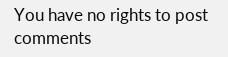You have no rights to post comments